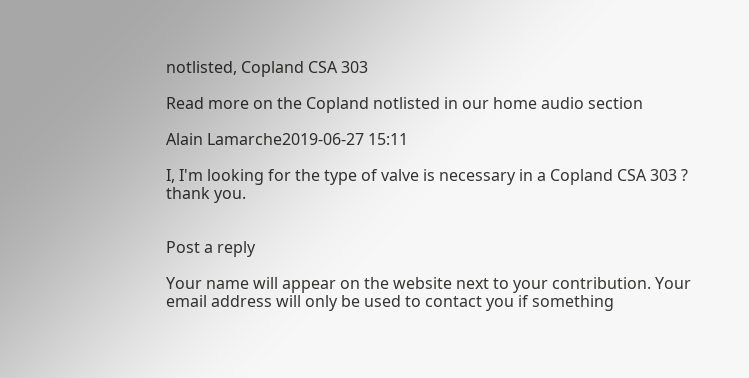notlisted, Copland CSA 303

Read more on the Copland notlisted in our home audio section

Alain Lamarche2019-06-27 15:11

I, I'm looking for the type of valve is necessary in a Copland CSA 303 ? thank you.


Post a reply

Your name will appear on the website next to your contribution. Your email address will only be used to contact you if something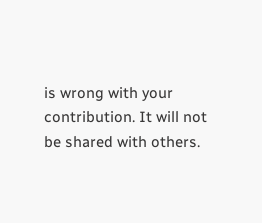is wrong with your contribution. It will not be shared with others.